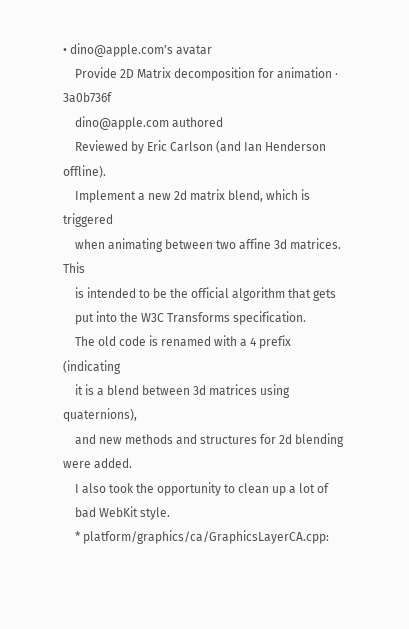• dino@apple.com's avatar
    Provide 2D Matrix decomposition for animation · 3a0b736f
    dino@apple.com authored
    Reviewed by Eric Carlson (and Ian Henderson offline).
    Implement a new 2d matrix blend, which is triggered
    when animating between two affine 3d matrices. This
    is intended to be the official algorithm that gets
    put into the W3C Transforms specification.
    The old code is renamed with a 4 prefix (indicating
    it is a blend between 3d matrices using quaternions),
    and new methods and structures for 2d blending were added.
    I also took the opportunity to clean up a lot of
    bad WebKit style.
    * platform/graphics/ca/GraphicsLayerCA.cpp: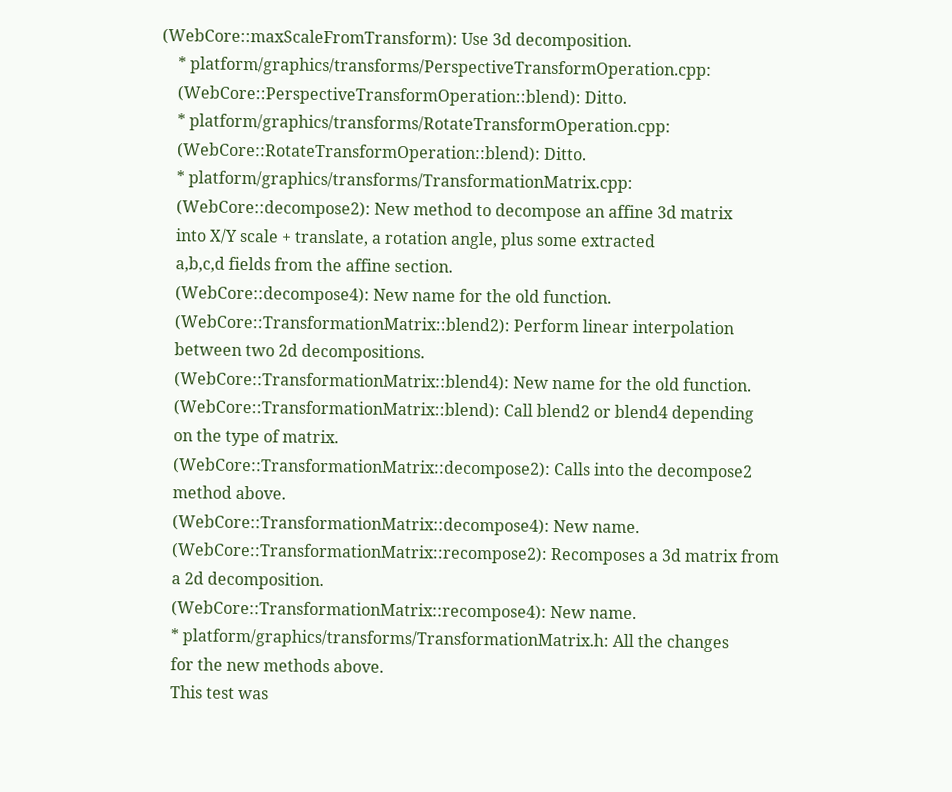(WebCore::maxScaleFromTransform): Use 3d decomposition.
    * platform/graphics/transforms/PerspectiveTransformOperation.cpp:
    (WebCore::PerspectiveTransformOperation::blend): Ditto.
    * platform/graphics/transforms/RotateTransformOperation.cpp:
    (WebCore::RotateTransformOperation::blend): Ditto.
    * platform/graphics/transforms/TransformationMatrix.cpp:
    (WebCore::decompose2): New method to decompose an affine 3d matrix
    into X/Y scale + translate, a rotation angle, plus some extracted
    a,b,c,d fields from the affine section.
    (WebCore::decompose4): New name for the old function.
    (WebCore::TransformationMatrix::blend2): Perform linear interpolation
    between two 2d decompositions.
    (WebCore::TransformationMatrix::blend4): New name for the old function.
    (WebCore::TransformationMatrix::blend): Call blend2 or blend4 depending
    on the type of matrix.
    (WebCore::TransformationMatrix::decompose2): Calls into the decompose2
    method above.
    (WebCore::TransformationMatrix::decompose4): New name.
    (WebCore::TransformationMatrix::recompose2): Recomposes a 3d matrix from
    a 2d decomposition.
    (WebCore::TransformationMatrix::recompose4): New name.
    * platform/graphics/transforms/TransformationMatrix.h: All the changes
    for the new methods above.
    This test was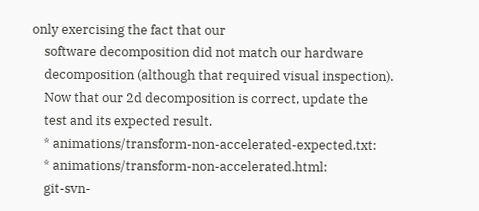only exercising the fact that our
    software decomposition did not match our hardware
    decomposition (although that required visual inspection).
    Now that our 2d decomposition is correct, update the
    test and its expected result.
    * animations/transform-non-accelerated-expected.txt:
    * animations/transform-non-accelerated.html:
    git-svn-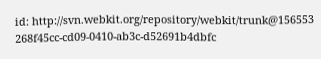id: http://svn.webkit.org/repository/webkit/trunk@156553 268f45cc-cd09-0410-ab3c-d52691b4dbfc